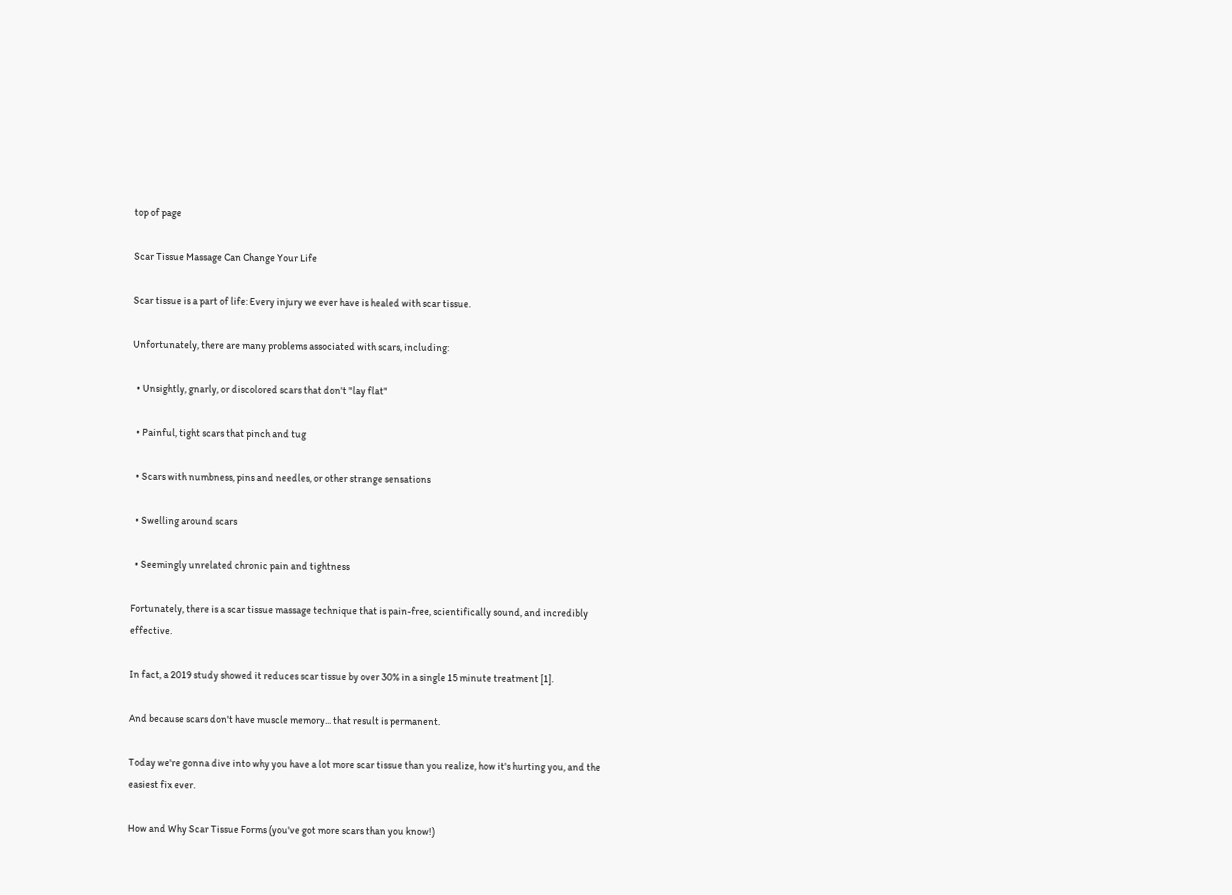top of page

Scar Tissue Massage Can Change Your Life

Scar tissue is a part of life: Every injury we ever have is healed with scar tissue.

Unfortunately, there are many problems associated with scars, including:

  • Unsightly, gnarly, or discolored scars that don't "lay flat"

  • Painful, tight scars that pinch and tug

  • Scars with numbness, pins and needles, or other strange sensations

  • Swelling around scars

  • Seemingly unrelated chronic pain and tightness

Fortunately, there is a scar tissue massage technique that is pain-free, scientifically sound, and incredibly effective.

In fact, a 2019 study showed it reduces scar tissue by over 30% in a single 15 minute treatment [1].

And because scars don't have muscle memory... that result is permanent.

Today we're gonna dive into why you have a lot more scar tissue than you realize, how it's hurting you, and the easiest fix ever.

How and Why Scar Tissue Forms (you've got more scars than you know!)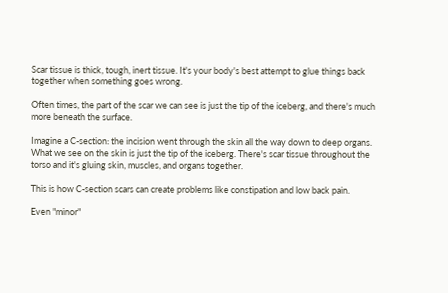Scar tissue is thick, tough, inert tissue. It's your body's best attempt to glue things back together when something goes wrong.

Often times, the part of the scar we can see is just the tip of the iceberg, and there's much more beneath the surface.

Imagine a C-section: the incision went through the skin all the way down to deep organs. What we see on the skin is just the tip of the iceberg. There's scar tissue throughout the torso and it's gluing skin, muscles, and organs together.

This is how C-section scars can create problems like constipation and low back pain.

Even "minor"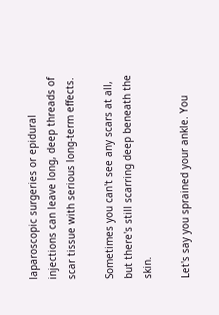laparoscopic surgeries or epidural injections can leave long, deep threads of scar tissue with serious long-term effects.

Sometimes you can't see any scars at all, but there's still scarring deep beneath the skin.

Let's say you sprained your ankle. You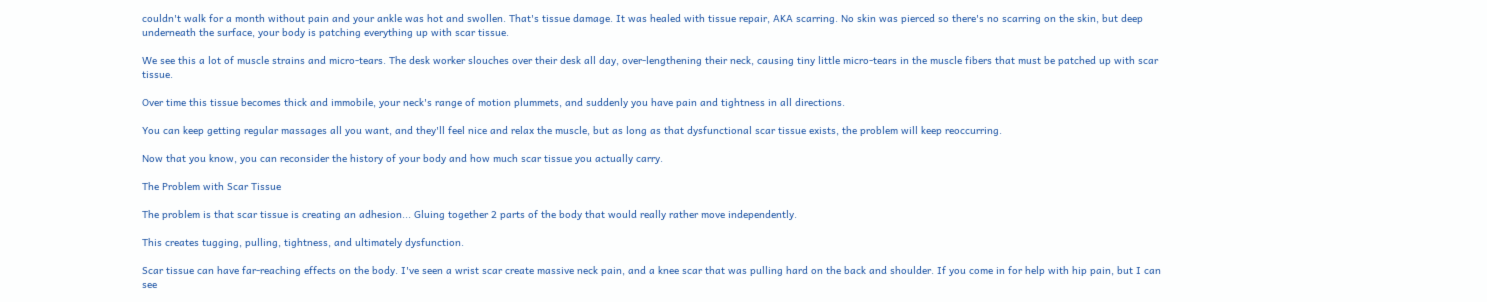couldn't walk for a month without pain and your ankle was hot and swollen. That's tissue damage. It was healed with tissue repair, AKA scarring. No skin was pierced so there's no scarring on the skin, but deep underneath the surface, your body is patching everything up with scar tissue.

We see this a lot of muscle strains and micro-tears. The desk worker slouches over their desk all day, over-lengthening their neck, causing tiny little micro-tears in the muscle fibers that must be patched up with scar tissue.

Over time this tissue becomes thick and immobile, your neck's range of motion plummets, and suddenly you have pain and tightness in all directions.

You can keep getting regular massages all you want, and they'll feel nice and relax the muscle, but as long as that dysfunctional scar tissue exists, the problem will keep reoccurring.

Now that you know, you can reconsider the history of your body and how much scar tissue you actually carry.

The Problem with Scar Tissue

The problem is that scar tissue is creating an adhesion... Gluing together 2 parts of the body that would really rather move independently.

This creates tugging, pulling, tightness, and ultimately dysfunction.

Scar tissue can have far-reaching effects on the body. I've seen a wrist scar create massive neck pain, and a knee scar that was pulling hard on the back and shoulder. If you come in for help with hip pain, but I can see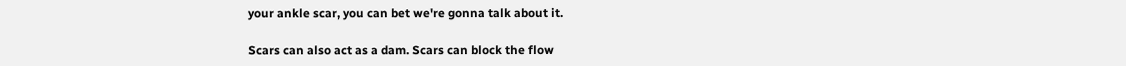your ankle scar, you can bet we're gonna talk about it.

Scars can also act as a dam. Scars can block the flow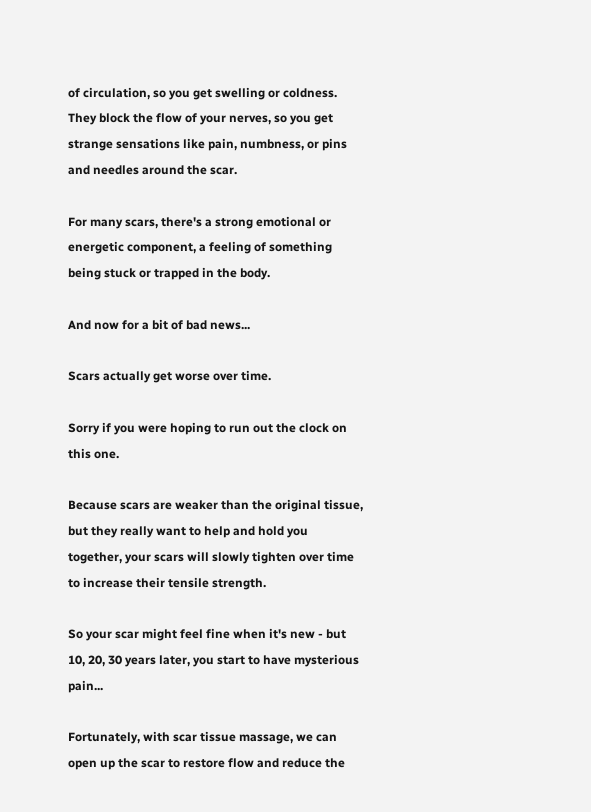of circulation, so you get swelling or coldness. They block the flow of your nerves, so you get strange sensations like pain, numbness, or pins and needles around the scar.

For many scars, there's a strong emotional or energetic component, a feeling of something being stuck or trapped in the body.

And now for a bit of bad news...

Scars actually get worse over time.

Sorry if you were hoping to run out the clock on this one.

Because scars are weaker than the original tissue, but they really want to help and hold you together, your scars will slowly tighten over time to increase their tensile strength.

So your scar might feel fine when it's new - but 10, 20, 30 years later, you start to have mysterious pain...

Fortunately, with scar tissue massage, we can open up the scar to restore flow and reduce the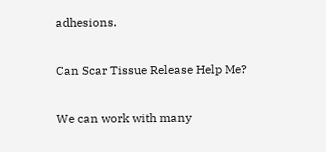adhesions.

Can Scar Tissue Release Help Me?

We can work with many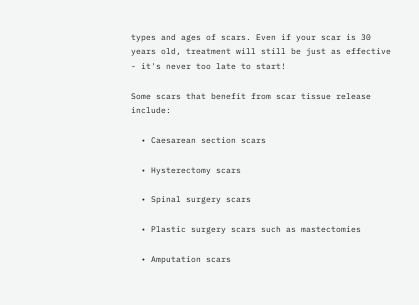types and ages of scars. Even if your scar is 30 years old, treatment will still be just as effective - it's never too late to start!

Some scars that benefit from scar tissue release include:

  • Caesarean section scars

  • Hysterectomy scars

  • Spinal surgery scars

  • Plastic surgery scars such as mastectomies

  • Amputation scars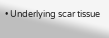• Underlying scar tissue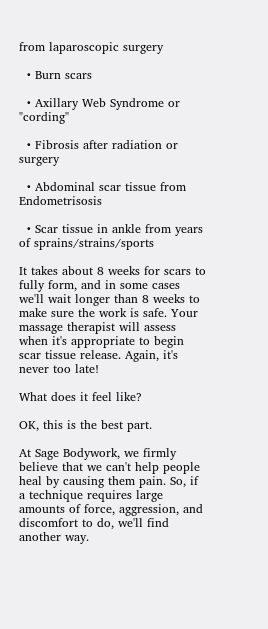from laparoscopic surgery

  • Burn scars

  • Axillary Web Syndrome or "cording"

  • Fibrosis after radiation or surgery

  • Abdominal scar tissue from Endometrisosis

  • Scar tissue in ankle from years of sprains/strains/sports

It takes about 8 weeks for scars to fully form, and in some cases we'll wait longer than 8 weeks to make sure the work is safe. Your massage therapist will assess when it's appropriate to begin scar tissue release. Again, it's never too late!

What does it feel like?

OK, this is the best part.

At Sage Bodywork, we firmly believe that we can't help people heal by causing them pain. So, if a technique requires large amounts of force, aggression, and discomfort to do, we'll find another way.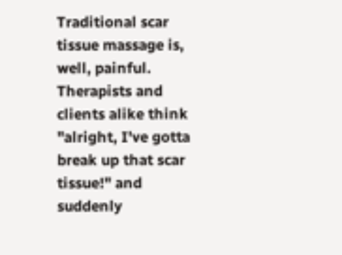Traditional scar tissue massage is, well, painful. Therapists and clients alike think "alright, I've gotta break up that scar tissue!" and suddenly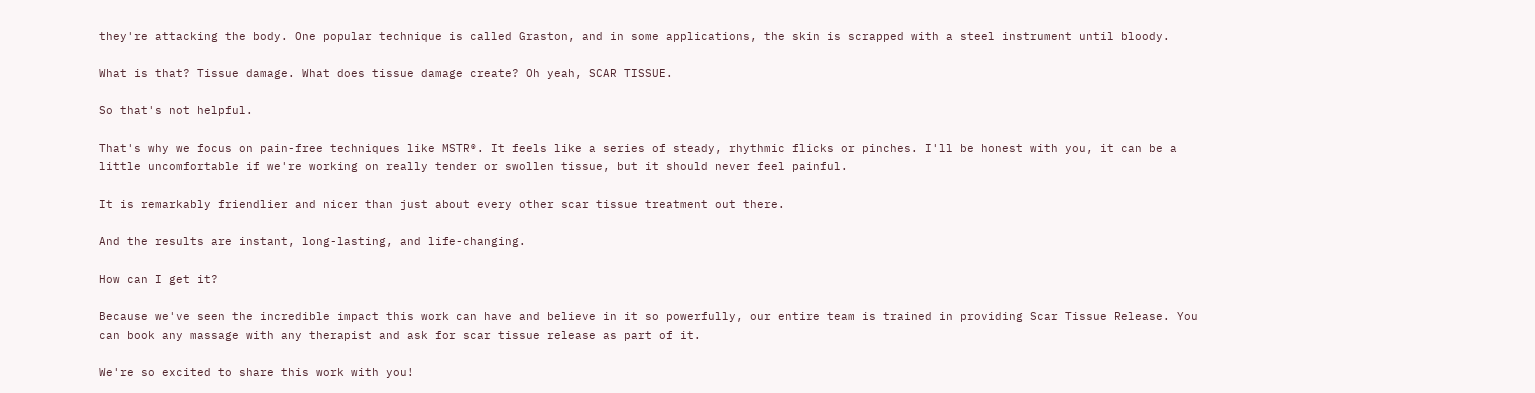they're attacking the body. One popular technique is called Graston, and in some applications, the skin is scrapped with a steel instrument until bloody.

What is that? Tissue damage. What does tissue damage create? Oh yeah, SCAR TISSUE.

So that's not helpful.

That's why we focus on pain-free techniques like MSTR®. It feels like a series of steady, rhythmic flicks or pinches. I'll be honest with you, it can be a little uncomfortable if we're working on really tender or swollen tissue, but it should never feel painful.

It is remarkably friendlier and nicer than just about every other scar tissue treatment out there.

And the results are instant, long-lasting, and life-changing.

How can I get it?

Because we've seen the incredible impact this work can have and believe in it so powerfully, our entire team is trained in providing Scar Tissue Release. You can book any massage with any therapist and ask for scar tissue release as part of it.

We're so excited to share this work with you!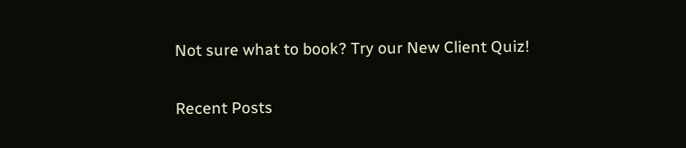Not sure what to book? Try our New Client Quiz!

Recent Posts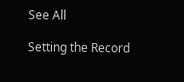See All

Setting the Record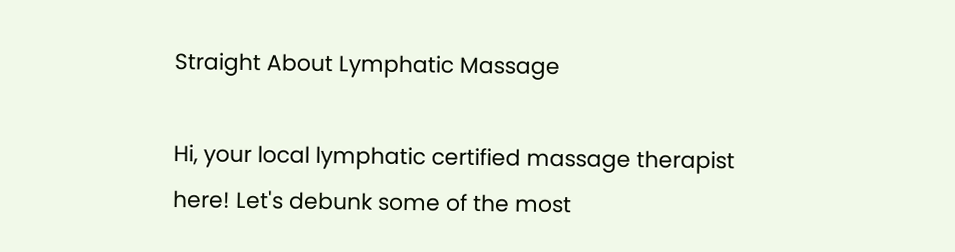Straight About Lymphatic Massage

Hi, your local lymphatic certified massage therapist here! Let's debunk some of the most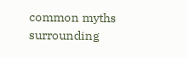common myths surrounding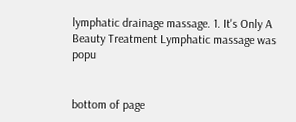lymphatic drainage massage. 1. It's Only A Beauty Treatment Lymphatic massage was popu


bottom of page